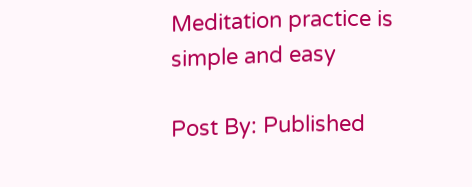Meditation practice is simple and easy

Post By: Published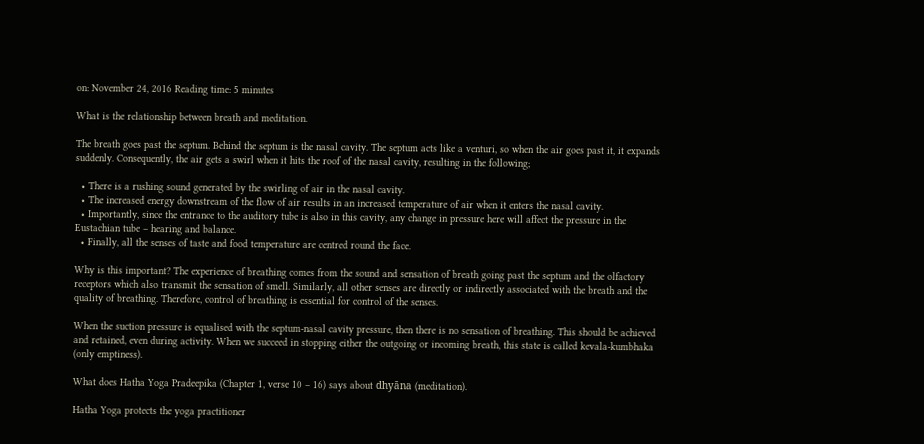on: November 24, 2016 Reading time: 5 minutes

What is the relationship between breath and meditation.

The breath goes past the septum. Behind the septum is the nasal cavity. The septum acts like a venturi, so when the air goes past it, it expands suddenly. Consequently, the air gets a swirl when it hits the roof of the nasal cavity, resulting in the following;

  • There is a rushing sound generated by the swirling of air in the nasal cavity.
  • The increased energy downstream of the flow of air results in an increased temperature of air when it enters the nasal cavity.
  • Importantly, since the entrance to the auditory tube is also in this cavity, any change in pressure here will affect the pressure in the Eustachian tube – hearing and balance.
  • Finally, all the senses of taste and food temperature are centred round the face.

Why is this important? The experience of breathing comes from the sound and sensation of breath going past the septum and the olfactory receptors which also transmit the sensation of smell. Similarly, all other senses are directly or indirectly associated with the breath and the quality of breathing. Therefore, control of breathing is essential for control of the senses.

When the suction pressure is equalised with the septum-nasal cavity pressure, then there is no sensation of breathing. This should be achieved and retained, even during activity. When we succeed in stopping either the outgoing or incoming breath, this state is called kevala-kumbhaka (only emptiness).

What does Hatha Yoga Pradeepika (Chapter 1, verse 10 – 16) says about dhyāna (meditation).

Hatha Yoga protects the yoga practitioner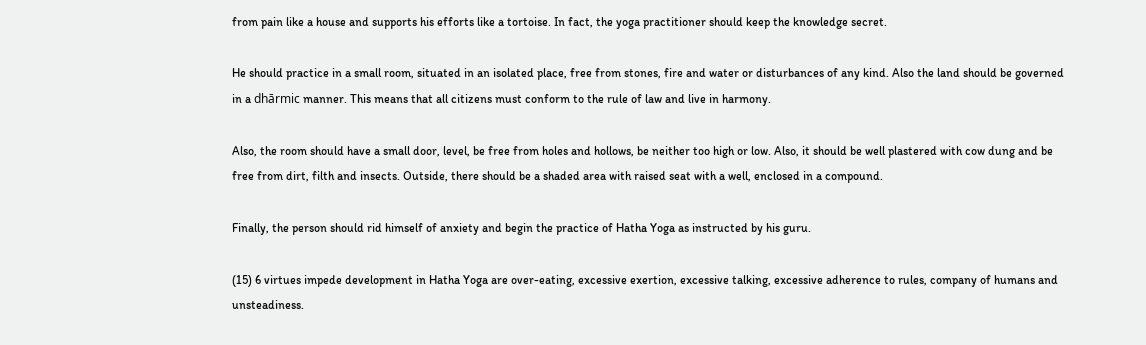from pain like a house and supports his efforts like a tortoise. In fact, the yoga practitioner should keep the knowledge secret.

He should practice in a small room, situated in an isolated place, free from stones, fire and water or disturbances of any kind. Also the land should be governed in a dhārmic manner. This means that all citizens must conform to the rule of law and live in harmony.

Also, the room should have a small door, level, be free from holes and hollows, be neither too high or low. Also, it should be well plastered with cow dung and be free from dirt, filth and insects. Outside, there should be a shaded area with raised seat with a well, enclosed in a compound.

Finally, the person should rid himself of anxiety and begin the practice of Hatha Yoga as instructed by his guru.

(15) 6 virtues impede development in Hatha Yoga are over-eating, excessive exertion, excessive talking, excessive adherence to rules, company of humans and unsteadiness.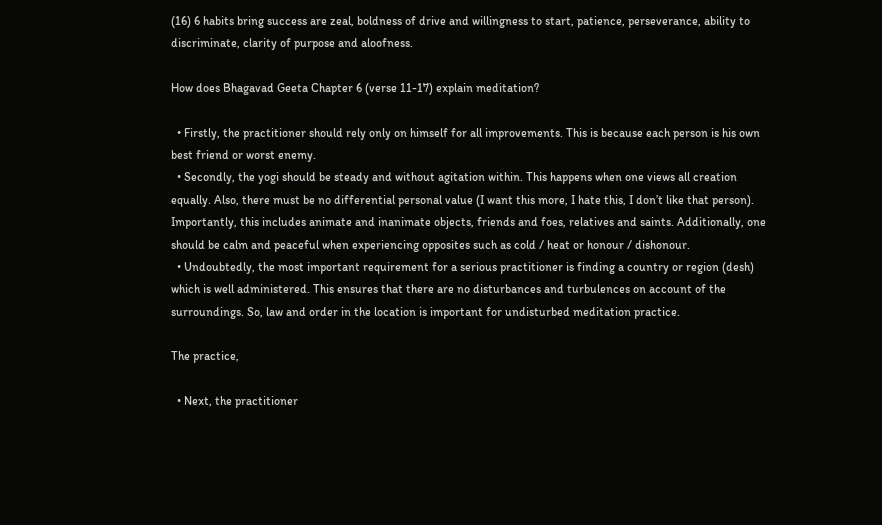(16) 6 habits bring success are zeal, boldness of drive and willingness to start, patience, perseverance, ability to discriminate, clarity of purpose and aloofness.

How does Bhagavad Geeta Chapter 6 (verse 11-17) explain meditation?

  • Firstly, the practitioner should rely only on himself for all improvements. This is because each person is his own best friend or worst enemy.
  • Secondly, the yogi should be steady and without agitation within. This happens when one views all creation equally. Also, there must be no differential personal value (I want this more, I hate this, I don’t like that person). Importantly, this includes animate and inanimate objects, friends and foes, relatives and saints. Additionally, one should be calm and peaceful when experiencing opposites such as cold / heat or honour / dishonour.
  • Undoubtedly, the most important requirement for a serious practitioner is finding a country or region (desh) which is well administered. This ensures that there are no disturbances and turbulences on account of the surroundings. So, law and order in the location is important for undisturbed meditation practice.

The practice,

  • Next, the practitioner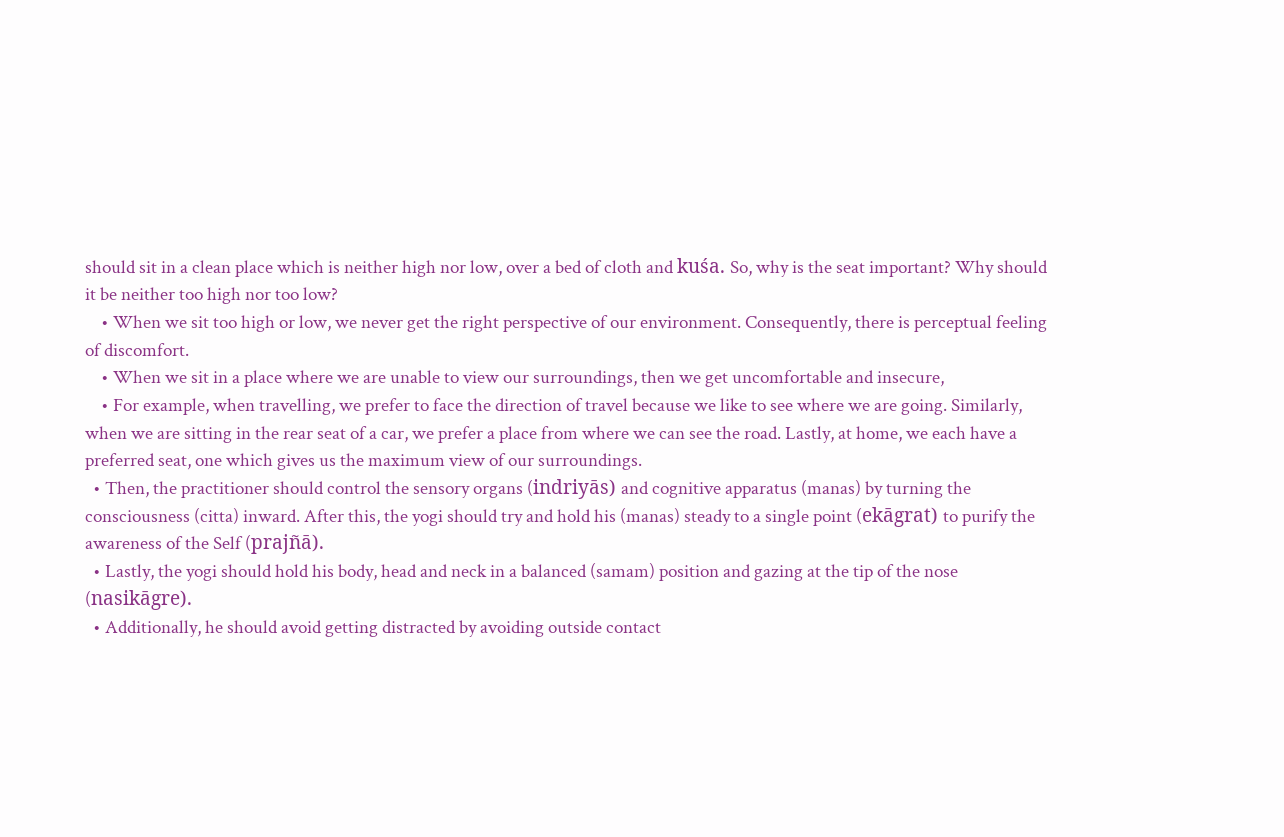should sit in a clean place which is neither high nor low, over a bed of cloth and kuśa. So, why is the seat important? Why should it be neither too high nor too low?
    • When we sit too high or low, we never get the right perspective of our environment. Consequently, there is perceptual feeling of discomfort.
    • When we sit in a place where we are unable to view our surroundings, then we get uncomfortable and insecure,
    • For example, when travelling, we prefer to face the direction of travel because we like to see where we are going. Similarly, when we are sitting in the rear seat of a car, we prefer a place from where we can see the road. Lastly, at home, we each have a preferred seat, one which gives us the maximum view of our surroundings.
  • Then, the practitioner should control the sensory organs (indriyās) and cognitive apparatus (manas) by turning the consciousness (citta) inward. After this, the yogi should try and hold his (manas) steady to a single point (ekāgrat) to purify the awareness of the Self (prajñā).
  • Lastly, the yogi should hold his body, head and neck in a balanced (samam) position and gazing at the tip of the nose (nasikāgre).
  • Additionally, he should avoid getting distracted by avoiding outside contact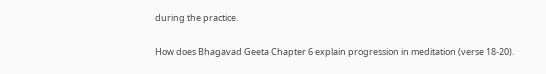during the practice.

How does Bhagavad Geeta Chapter 6 explain progression in meditation (verse 18-20).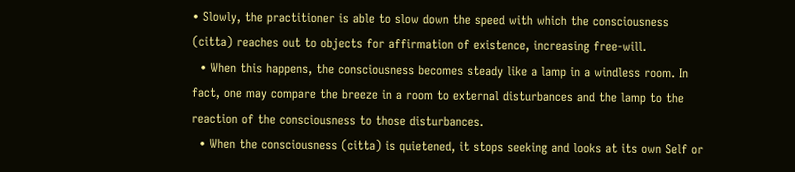• Slowly, the practitioner is able to slow down the speed with which the consciousness (citta) reaches out to objects for affirmation of existence, increasing free-will.
  • When this happens, the consciousness becomes steady like a lamp in a windless room. In fact, one may compare the breeze in a room to external disturbances and the lamp to the reaction of the consciousness to those disturbances.
  • When the consciousness (citta) is quietened, it stops seeking and looks at its own Self or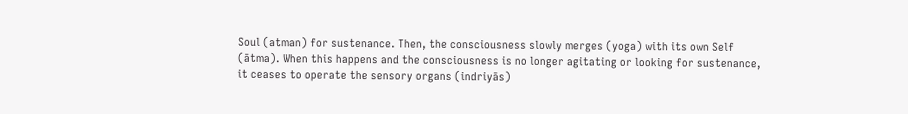Soul (atman) for sustenance. Then, the consciousness slowly merges (yoga) with its own Self (ātma). When this happens and the consciousness is no longer agitating or looking for sustenance, it ceases to operate the sensory organs (indriyās)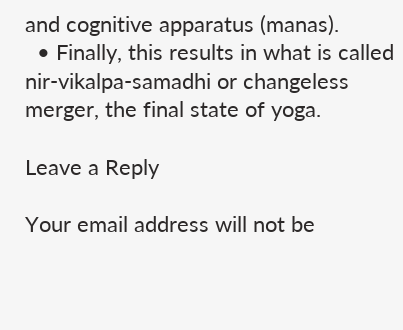and cognitive apparatus (manas).
  • Finally, this results in what is called nir-vikalpa-samadhi or changeless merger, the final state of yoga.

Leave a Reply

Your email address will not be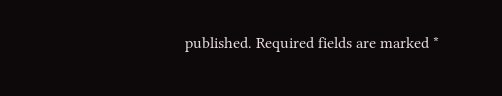published. Required fields are marked *